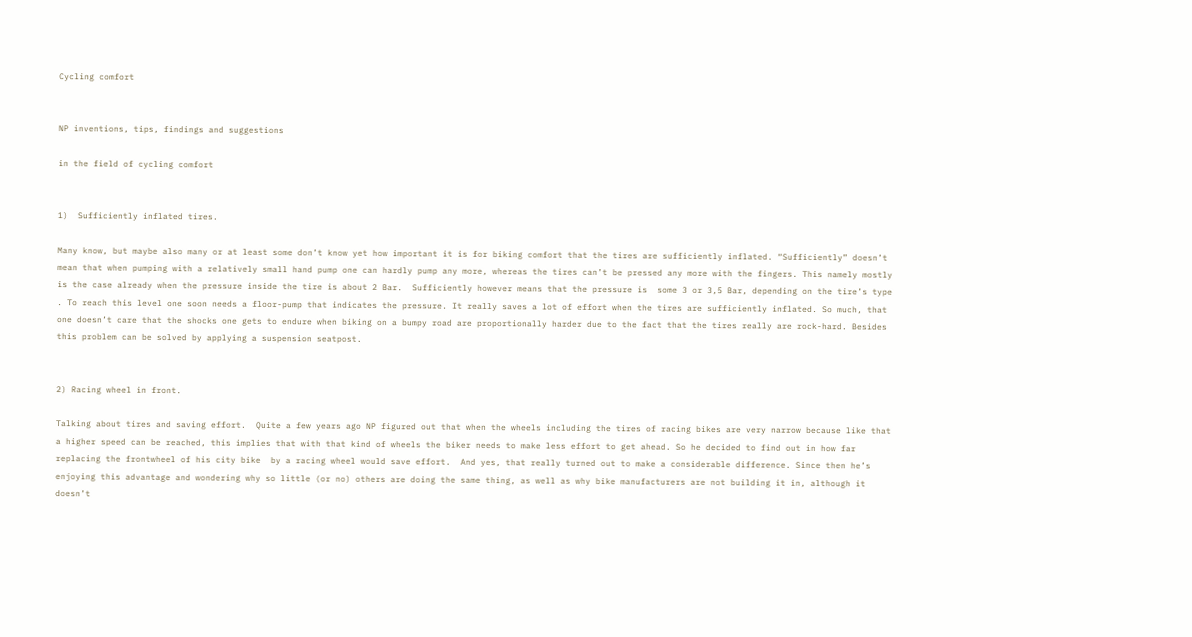Cycling comfort


NP inventions, tips, findings and suggestions

in the field of cycling comfort


1)  Sufficiently inflated tires.

Many know, but maybe also many or at least some don’t know yet how important it is for biking comfort that the tires are sufficiently inflated. “Sufficiently” doesn’t mean that when pumping with a relatively small hand pump one can hardly pump any more, whereas the tires can’t be pressed any more with the fingers. This namely mostly is the case already when the pressure inside the tire is about 2 Bar.  Sufficiently however means that the pressure is  some 3 or 3,5 Bar, depending on the tire’s type . To reach this level one soon needs a floor-pump that indicates the pressure. It really saves a lot of effort when the tires are sufficiently inflated. So much, that one doesn’t care that the shocks one gets to endure when biking on a bumpy road are proportionally harder due to the fact that the tires really are rock-hard. Besides this problem can be solved by applying a suspension seatpost.


2) Racing wheel in front.

Talking about tires and saving effort.  Quite a few years ago NP figured out that when the wheels including the tires of racing bikes are very narrow because like that a higher speed can be reached, this implies that with that kind of wheels the biker needs to make less effort to get ahead. So he decided to find out in how far replacing the frontwheel of his city bike  by a racing wheel would save effort.  And yes, that really turned out to make a considerable difference. Since then he’s enjoying this advantage and wondering why so little (or no) others are doing the same thing, as well as why bike manufacturers are not building it in, although it doesn’t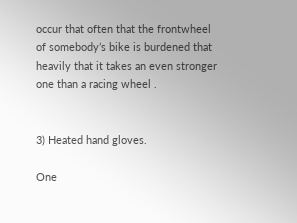occur that often that the frontwheel of somebody’s bike is burdened that heavily that it takes an even stronger one than a racing wheel .


3) Heated hand gloves.

One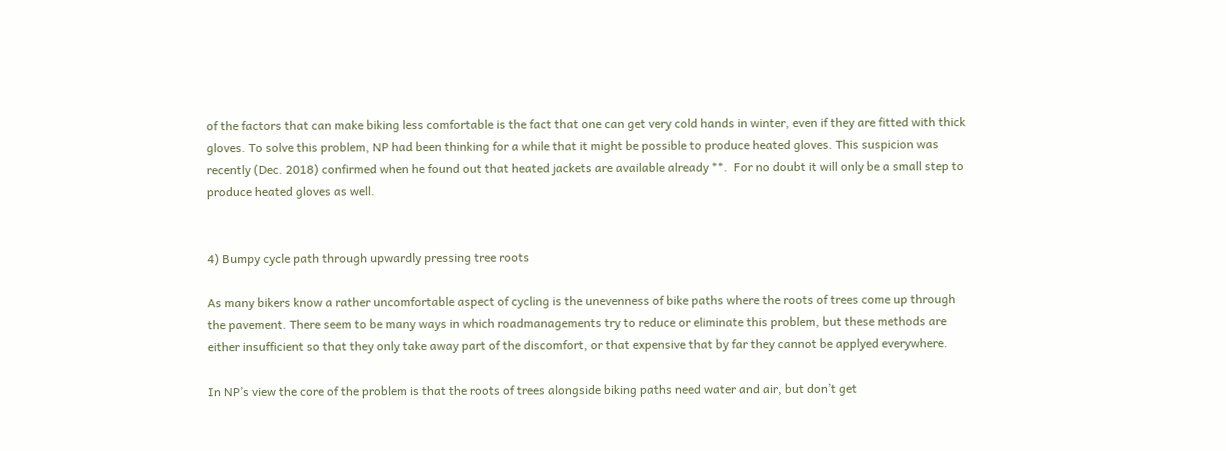of the factors that can make biking less comfortable is the fact that one can get very cold hands in winter, even if they are fitted with thick gloves. To solve this problem, NP had been thinking for a while that it might be possible to produce heated gloves. This suspicion was recently (Dec. 2018) confirmed when he found out that heated jackets are available already **.  For no doubt it will only be a small step to produce heated gloves as well.


4) Bumpy cycle path through upwardly pressing tree roots

As many bikers know a rather uncomfortable aspect of cycling is the unevenness of bike paths where the roots of trees come up through the pavement. There seem to be many ways in which roadmanagements try to reduce or eliminate this problem, but these methods are either insufficient so that they only take away part of the discomfort, or that expensive that by far they cannot be applyed everywhere.

In NP’s view the core of the problem is that the roots of trees alongside biking paths need water and air, but don’t get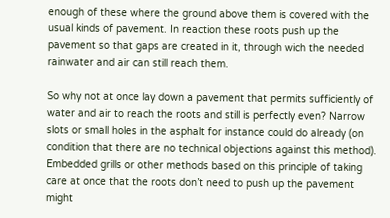enough of these where the ground above them is covered with the usual kinds of pavement. In reaction these roots push up the pavement so that gaps are created in it, through wich the needed rainwater and air can still reach them.

So why not at once lay down a pavement that permits sufficiently of water and air to reach the roots and still is perfectly even? Narrow slots or small holes in the asphalt for instance could do already (on condition that there are no technical objections against this method). Embedded grills or other methods based on this principle of taking care at once that the roots don’t need to push up the pavement might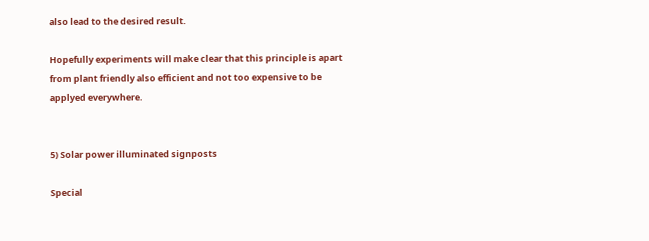also lead to the desired result.

Hopefully experiments will make clear that this principle is apart from plant friendly also efficient and not too expensive to be applyed everywhere.


5) Solar power illuminated signposts

Special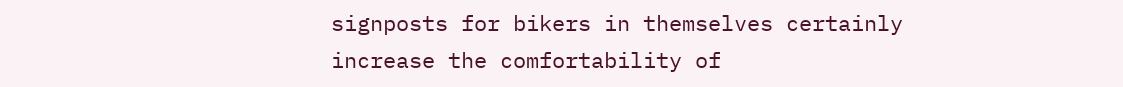signposts for bikers in themselves certainly increase the comfortability of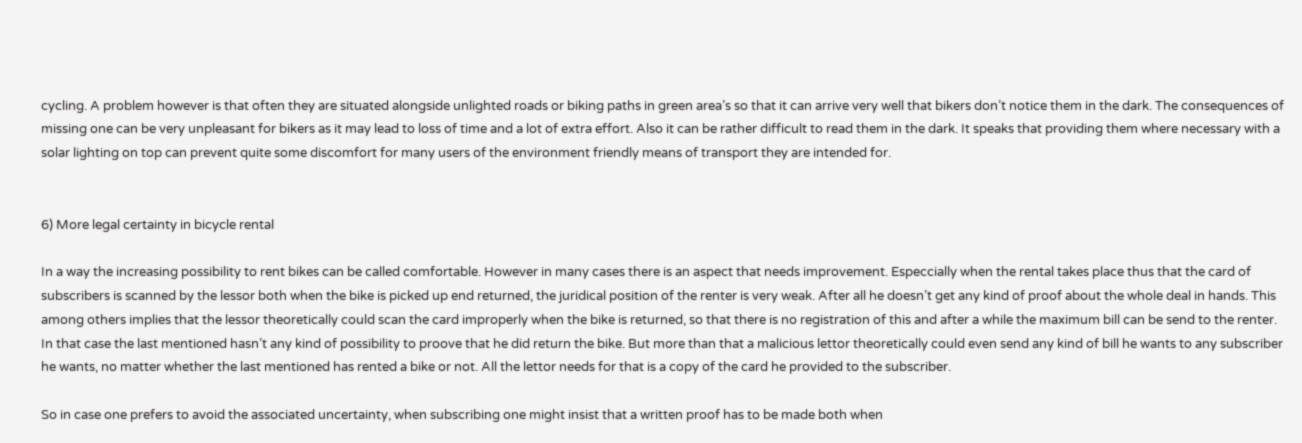cycling. A problem however is that often they are situated alongside unlighted roads or biking paths in green area’s so that it can arrive very well that bikers don’t notice them in the dark. The consequences of missing one can be very unpleasant for bikers as it may lead to loss of time and a lot of extra effort. Also it can be rather difficult to read them in the dark. It speaks that providing them where necessary with a solar lighting on top can prevent quite some discomfort for many users of the environment friendly means of transport they are intended for.


6) More legal certainty in bicycle rental

In a way the increasing possibility to rent bikes can be called comfortable. However in many cases there is an aspect that needs improvement. Especcially when the rental takes place thus that the card of subscribers is scanned by the lessor both when the bike is picked up end returned, the juridical position of the renter is very weak. After all he doesn’t get any kind of proof about the whole deal in hands. This among others implies that the lessor theoretically could scan the card improperly when the bike is returned, so that there is no registration of this and after a while the maximum bill can be send to the renter. In that case the last mentioned hasn’t any kind of possibility to proove that he did return the bike. But more than that a malicious lettor theoretically could even send any kind of bill he wants to any subscriber he wants, no matter whether the last mentioned has rented a bike or not. All the lettor needs for that is a copy of the card he provided to the subscriber.

So in case one prefers to avoid the associated uncertainty, when subscribing one might insist that a written proof has to be made both when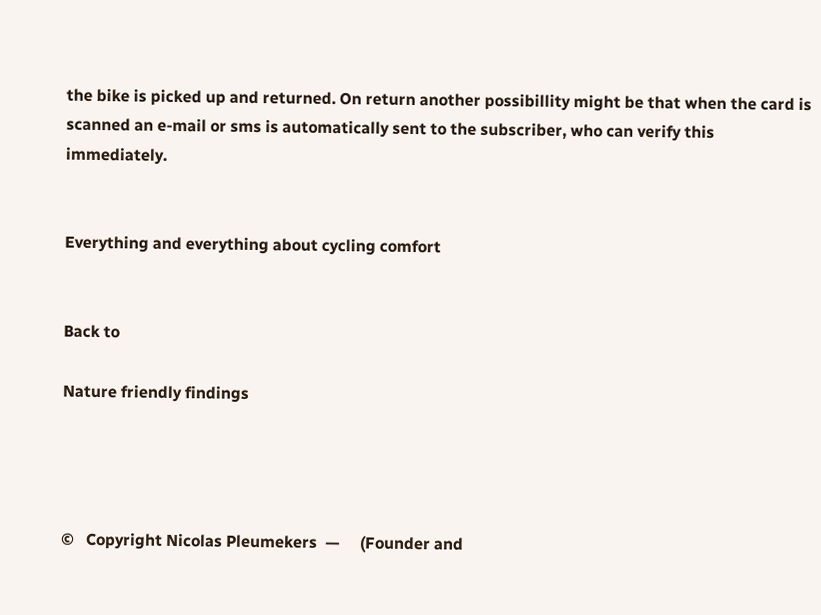the bike is picked up and returned. On return another possibillity might be that when the card is scanned an e-mail or sms is automatically sent to the subscriber, who can verify this immediately.


Everything and everything about cycling comfort


Back to

Nature friendly findings




©   Copyright Nicolas Pleumekers  —     (Founder and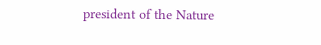president of the Nature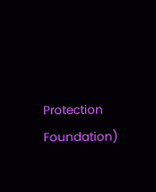Protection Foundation)